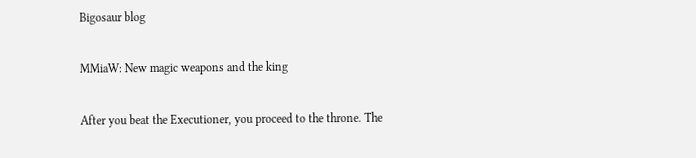Bigosaur blog

MMiaW: New magic weapons and the king

After you beat the Executioner, you proceed to the throne. The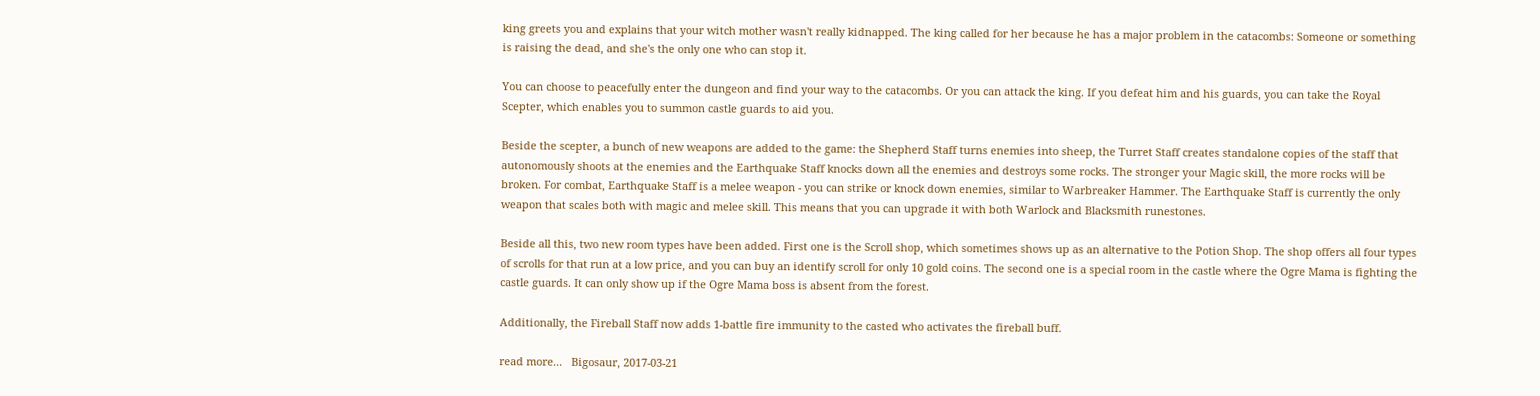king greets you and explains that your witch mother wasn't really kidnapped. The king called for her because he has a major problem in the catacombs: Someone or something is raising the dead, and she's the only one who can stop it.

You can choose to peacefully enter the dungeon and find your way to the catacombs. Or you can attack the king. If you defeat him and his guards, you can take the Royal Scepter, which enables you to summon castle guards to aid you.

Beside the scepter, a bunch of new weapons are added to the game: the Shepherd Staff turns enemies into sheep, the Turret Staff creates standalone copies of the staff that autonomously shoots at the enemies and the Earthquake Staff knocks down all the enemies and destroys some rocks. The stronger your Magic skill, the more rocks will be broken. For combat, Earthquake Staff is a melee weapon - you can strike or knock down enemies, similar to Warbreaker Hammer. The Earthquake Staff is currently the only weapon that scales both with magic and melee skill. This means that you can upgrade it with both Warlock and Blacksmith runestones.

Beside all this, two new room types have been added. First one is the Scroll shop, which sometimes shows up as an alternative to the Potion Shop. The shop offers all four types of scrolls for that run at a low price, and you can buy an identify scroll for only 10 gold coins. The second one is a special room in the castle where the Ogre Mama is fighting the castle guards. It can only show up if the Ogre Mama boss is absent from the forest.

Additionally, the Fireball Staff now adds 1-battle fire immunity to the casted who activates the fireball buff.

read more...   Bigosaur, 2017-03-21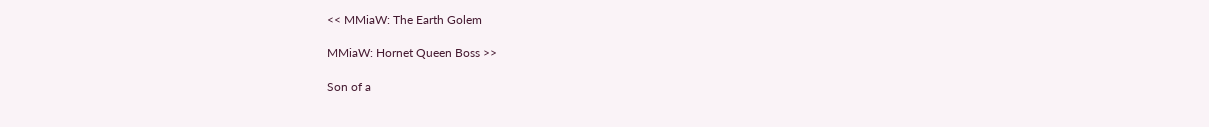<< MMiaW: The Earth Golem

MMiaW: Hornet Queen Boss >>

Son of a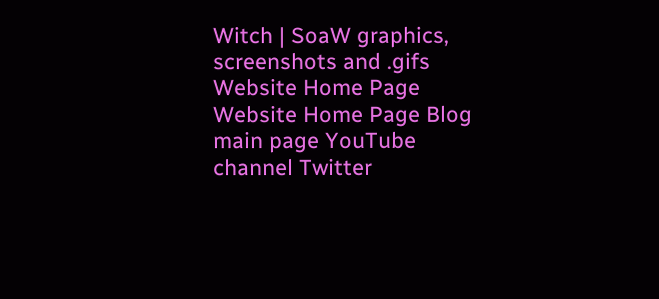Witch | SoaW graphics, screenshots and .gifs Website Home Page Website Home Page Blog main page YouTube channel Twitter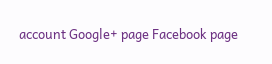account Google+ page Facebook page